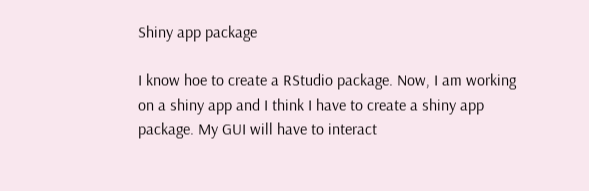Shiny app package

I know hoe to create a RStudio package. Now, I am working on a shiny app and I think I have to create a shiny app package. My GUI will have to interact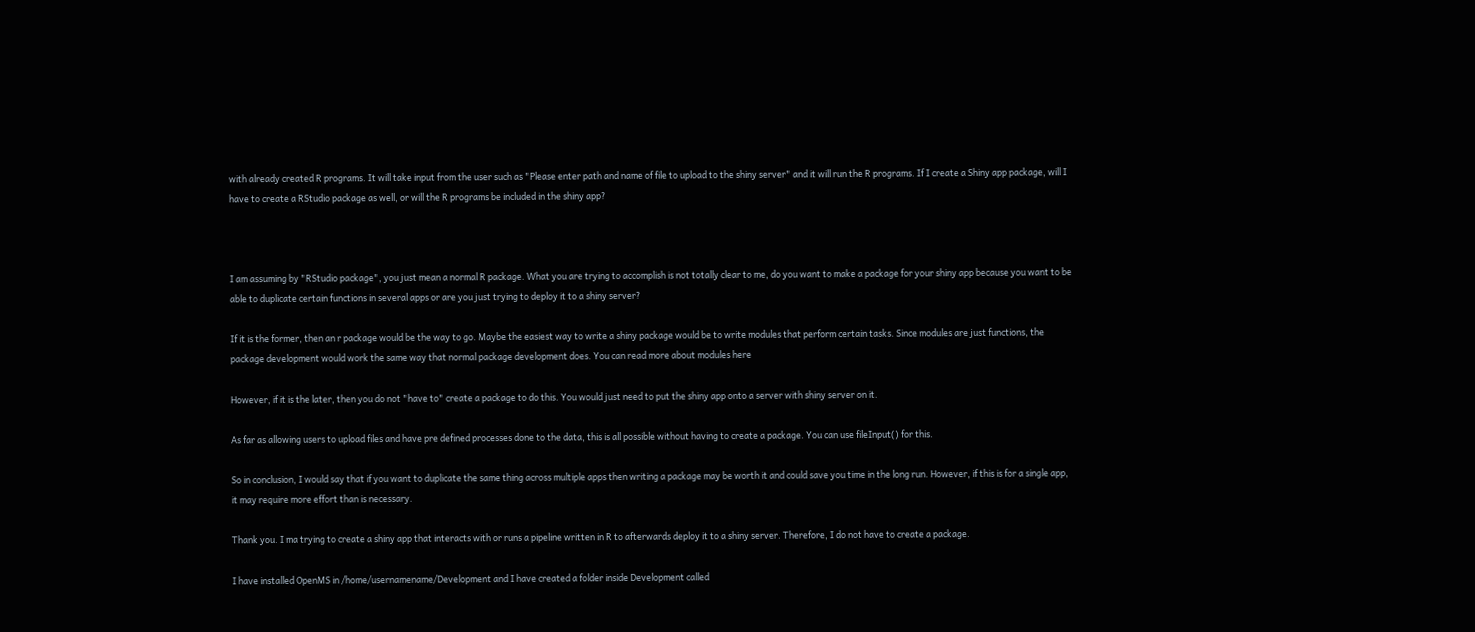with already created R programs. It will take input from the user such as "Please enter path and name of file to upload to the shiny server" and it will run the R programs. If I create a Shiny app package, will I have to create a RStudio package as well, or will the R programs be included in the shiny app?



I am assuming by "RStudio package", you just mean a normal R package. What you are trying to accomplish is not totally clear to me, do you want to make a package for your shiny app because you want to be able to duplicate certain functions in several apps or are you just trying to deploy it to a shiny server?

If it is the former, then an r package would be the way to go. Maybe the easiest way to write a shiny package would be to write modules that perform certain tasks. Since modules are just functions, the package development would work the same way that normal package development does. You can read more about modules here

However, if it is the later, then you do not "have to" create a package to do this. You would just need to put the shiny app onto a server with shiny server on it.

As far as allowing users to upload files and have pre defined processes done to the data, this is all possible without having to create a package. You can use fileInput() for this.

So in conclusion, I would say that if you want to duplicate the same thing across multiple apps then writing a package may be worth it and could save you time in the long run. However, if this is for a single app, it may require more effort than is necessary.

Thank you. I ma trying to create a shiny app that interacts with or runs a pipeline written in R to afterwards deploy it to a shiny server. Therefore, I do not have to create a package.

I have installed OpenMS in /home/usernamename/Development and I have created a folder inside Development called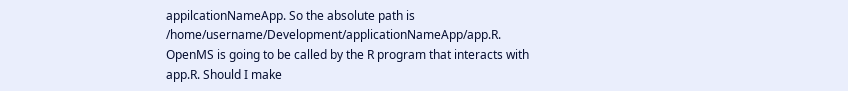appilcationNameApp. So the absolute path is /home/username/Development/applicationNameApp/app.R. OpenMS is going to be called by the R program that interacts with app.R. Should I make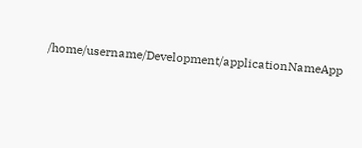/home/username/Development/applicationNameApp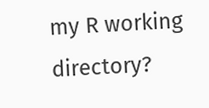my R working directory?